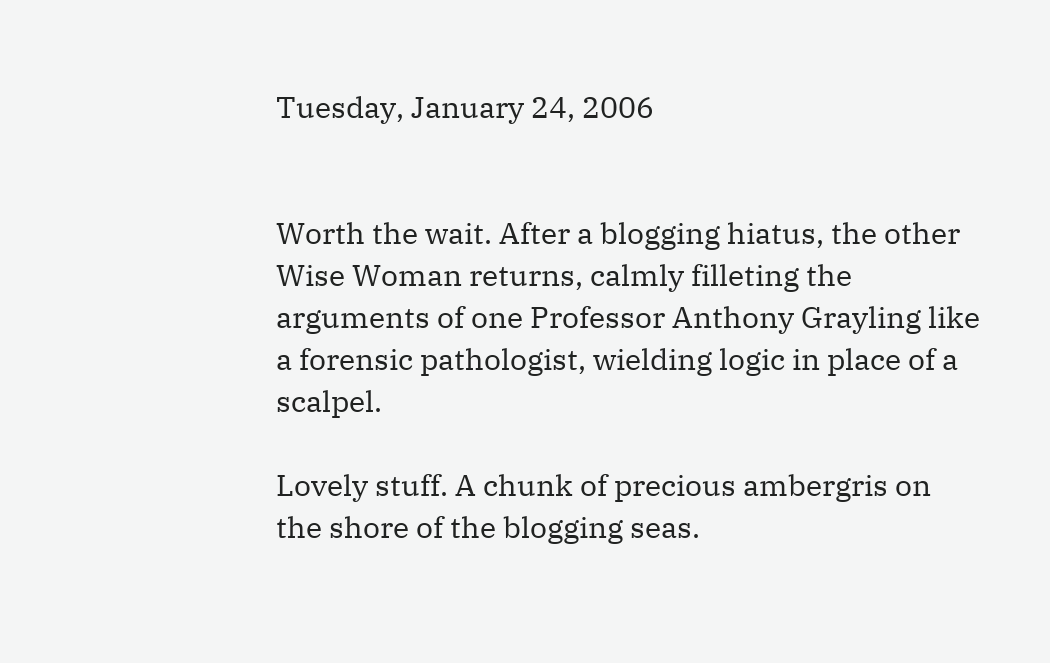Tuesday, January 24, 2006


Worth the wait. After a blogging hiatus, the other Wise Woman returns, calmly filleting the arguments of one Professor Anthony Grayling like a forensic pathologist, wielding logic in place of a scalpel.

Lovely stuff. A chunk of precious ambergris on the shore of the blogging seas.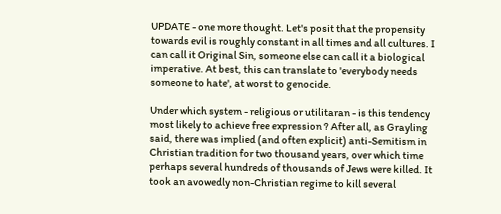UPDATE - one more thought. Let's posit that the propensity towards evil is roughly constant in all times and all cultures. I can call it Original Sin, someone else can call it a biological imperative. At best, this can translate to 'everybody needs someone to hate', at worst to genocide.

Under which system - religious or utilitaran - is this tendency most likely to achieve free expression ? After all, as Grayling said, there was implied (and often explicit) anti-Semitism in Christian tradition for two thousand years, over which time perhaps several hundreds of thousands of Jews were killed. It took an avowedly non-Christian regime to kill several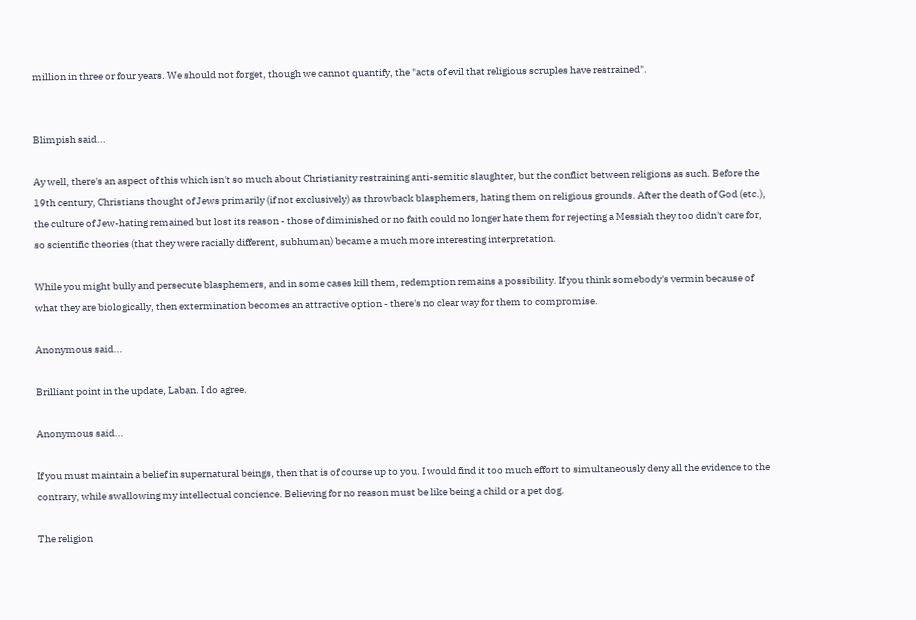million in three or four years. We should not forget, though we cannot quantify, the "acts of evil that religious scruples have restrained".


Blimpish said...

Ay well, there's an aspect of this which isn't so much about Christianity restraining anti-semitic slaughter, but the conflict between religions as such. Before the 19th century, Christians thought of Jews primarily (if not exclusively) as throwback blasphemers, hating them on religious grounds. After the death of God (etc.), the culture of Jew-hating remained but lost its reason - those of diminished or no faith could no longer hate them for rejecting a Messiah they too didn't care for, so scientific theories (that they were racially different, subhuman) became a much more interesting interpretation.

While you might bully and persecute blasphemers, and in some cases kill them, redemption remains a possibility. If you think somebody's vermin because of what they are biologically, then extermination becomes an attractive option - there's no clear way for them to compromise.

Anonymous said...

Brilliant point in the update, Laban. I do agree.

Anonymous said...

If you must maintain a belief in supernatural beings, then that is of course up to you. I would find it too much effort to simultaneously deny all the evidence to the contrary, while swallowing my intellectual concience. Believing for no reason must be like being a child or a pet dog.

The religion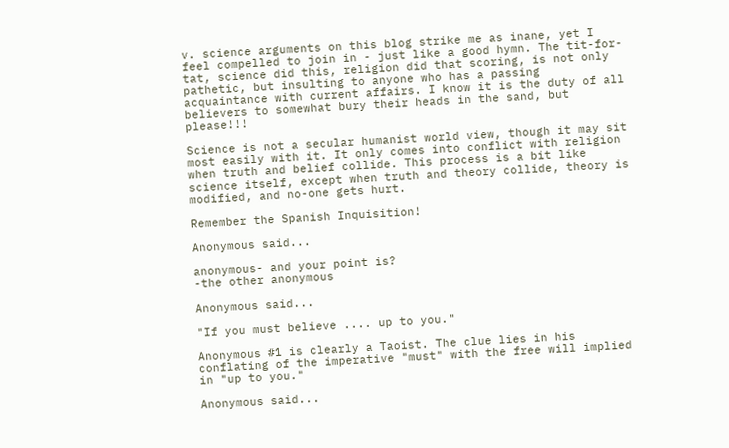v. science arguments on this blog strike me as inane, yet I feel compelled to join in - just like a good hymn. The tit-for-tat, science did this, religion did that scoring, is not only pathetic, but insulting to anyone who has a passing acquaintance with current affairs. I know it is the duty of all believers to somewhat bury their heads in the sand, but please!!!

Science is not a secular humanist world view, though it may sit most easily with it. It only comes into conflict with religion when truth and belief collide. This process is a bit like science itself, except when truth and theory collide, theory is modified, and no-one gets hurt.

Remember the Spanish Inquisition!

Anonymous said...

anonymous- and your point is?
-the other anonymous

Anonymous said...

"If you must believe .... up to you."

Anonymous #1 is clearly a Taoist. The clue lies in his conflating of the imperative "must" with the free will implied in "up to you."

Anonymous said...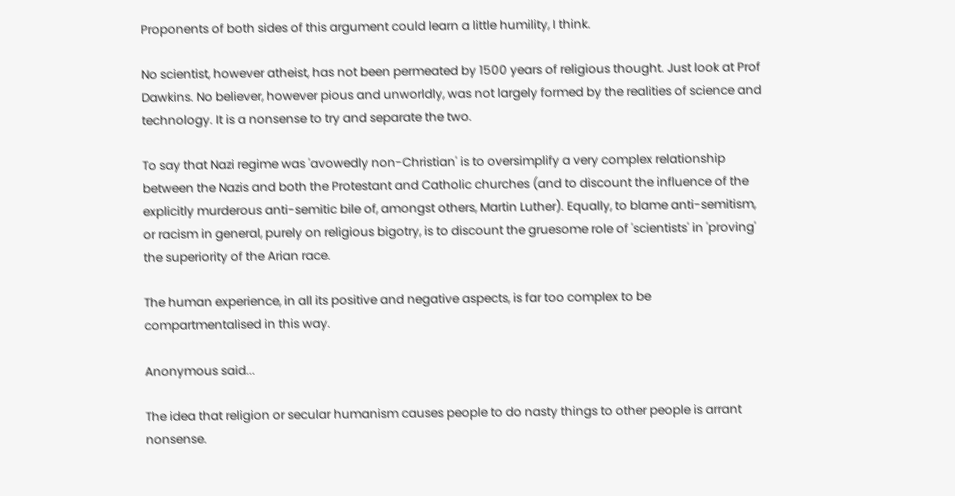Proponents of both sides of this argument could learn a little humility, I think.

No scientist, however atheist, has not been permeated by 1500 years of religious thought. Just look at Prof Dawkins. No believer, however pious and unworldly, was not largely formed by the realities of science and technology. It is a nonsense to try and separate the two.

To say that Nazi regime was 'avowedly non-Christian' is to oversimplify a very complex relationship between the Nazis and both the Protestant and Catholic churches (and to discount the influence of the explicitly murderous anti-semitic bile of, amongst others, Martin Luther). Equally, to blame anti-semitism, or racism in general, purely on religious bigotry, is to discount the gruesome role of 'scientists' in 'proving' the superiority of the Arian race.

The human experience, in all its positive and negative aspects, is far too complex to be compartmentalised in this way.

Anonymous said...

The idea that religion or secular humanism causes people to do nasty things to other people is arrant nonsense.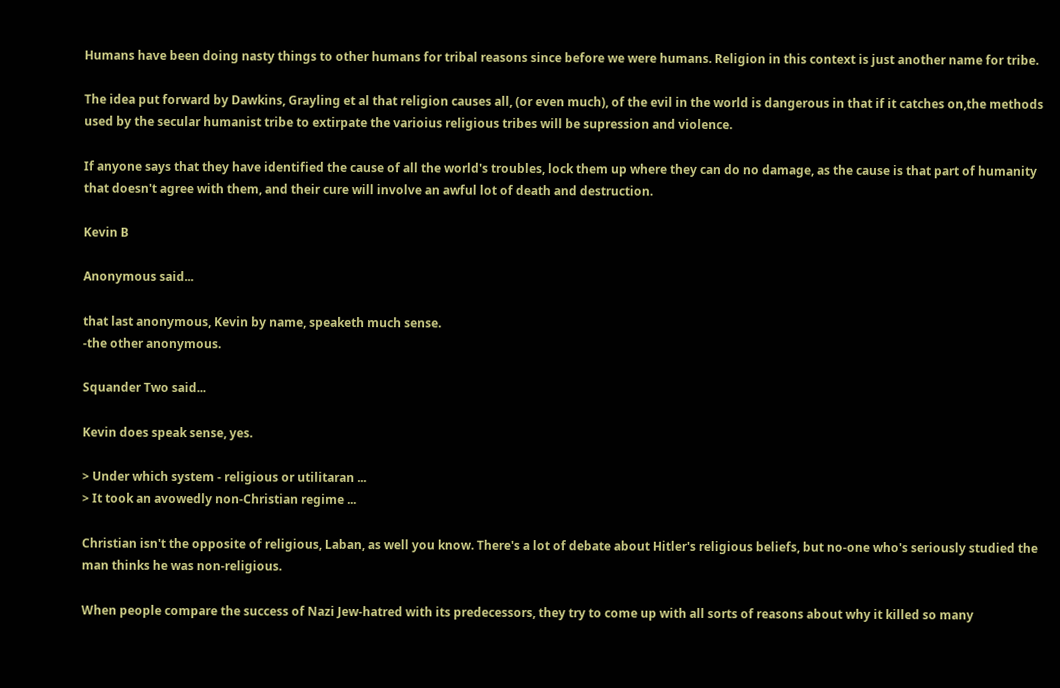Humans have been doing nasty things to other humans for tribal reasons since before we were humans. Religion in this context is just another name for tribe.

The idea put forward by Dawkins, Grayling et al that religion causes all, (or even much), of the evil in the world is dangerous in that if it catches on,the methods used by the secular humanist tribe to extirpate the varioius religious tribes will be supression and violence.

If anyone says that they have identified the cause of all the world's troubles, lock them up where they can do no damage, as the cause is that part of humanity that doesn't agree with them, and their cure will involve an awful lot of death and destruction.

Kevin B

Anonymous said...

that last anonymous, Kevin by name, speaketh much sense.
-the other anonymous.

Squander Two said...

Kevin does speak sense, yes.

> Under which system - religious or utilitaran ...
> It took an avowedly non-Christian regime ...

Christian isn't the opposite of religious, Laban, as well you know. There's a lot of debate about Hitler's religious beliefs, but no-one who's seriously studied the man thinks he was non-religious.

When people compare the success of Nazi Jew-hatred with its predecessors, they try to come up with all sorts of reasons about why it killed so many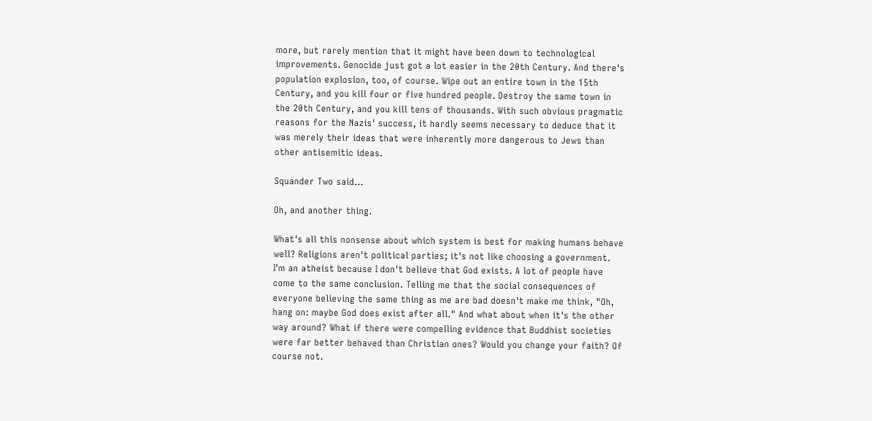more, but rarely mention that it might have been down to technological improvements. Genocide just got a lot easier in the 20th Century. And there's population explosion, too, of course. Wipe out an entire town in the 15th Century, and you kill four or five hundred people. Destroy the same town in the 20th Century, and you kill tens of thousands. With such obvious pragmatic reasons for the Nazis' success, it hardly seems necessary to deduce that it was merely their ideas that were inherently more dangerous to Jews than other antisemitic ideas.

Squander Two said...

Oh, and another thing.

What's all this nonsense about which system is best for making humans behave well? Religions aren't political parties; it's not like choosing a government. I'm an atheist because I don't believe that God exists. A lot of people have come to the same conclusion. Telling me that the social consequences of everyone believing the same thing as me are bad doesn't make me think, "Oh, hang on: maybe God does exist after all." And what about when it's the other way around? What if there were compelling evidence that Buddhist societies were far better behaved than Christian ones? Would you change your faith? Of course not.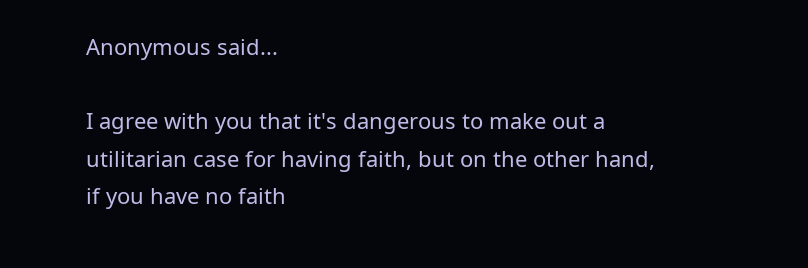Anonymous said...

I agree with you that it's dangerous to make out a utilitarian case for having faith, but on the other hand, if you have no faith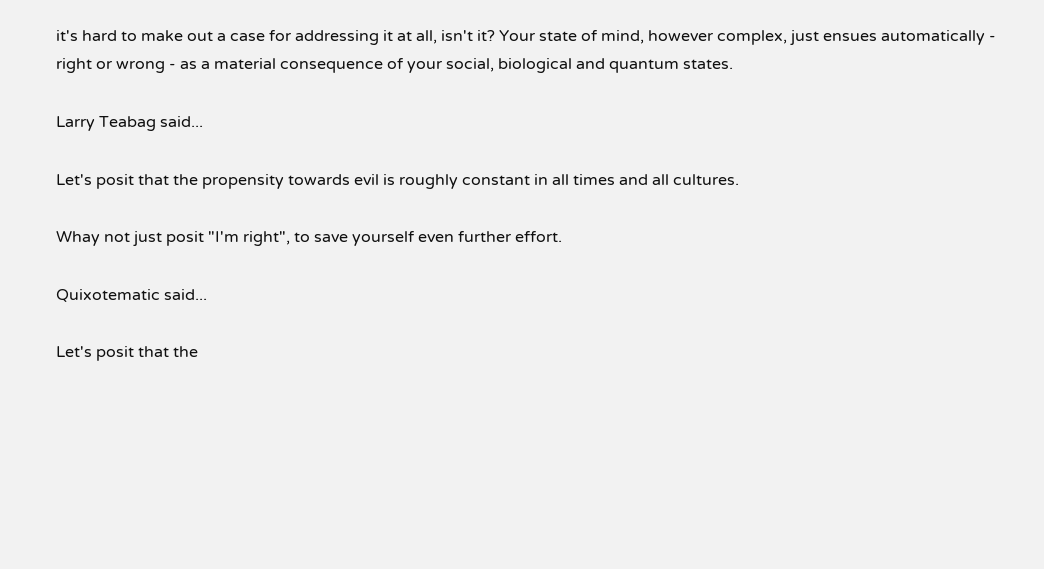it's hard to make out a case for addressing it at all, isn't it? Your state of mind, however complex, just ensues automatically - right or wrong - as a material consequence of your social, biological and quantum states.

Larry Teabag said...

Let's posit that the propensity towards evil is roughly constant in all times and all cultures.

Whay not just posit "I'm right", to save yourself even further effort.

Quixotematic said...

Let's posit that the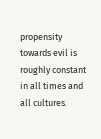propensity towards evil is roughly constant in all times and all cultures.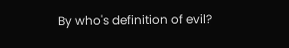By who's definition of evil?